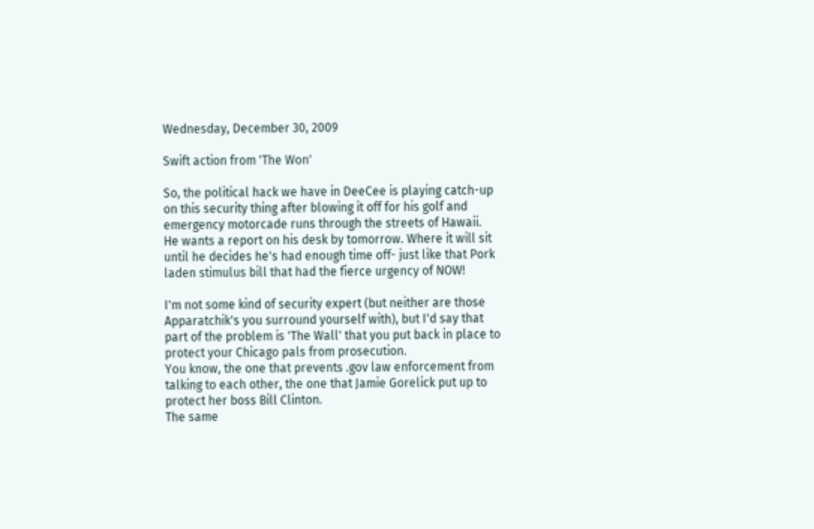Wednesday, December 30, 2009

Swift action from 'The Won'

So, the political hack we have in DeeCee is playing catch-up on this security thing after blowing it off for his golf and emergency motorcade runs through the streets of Hawaii.
He wants a report on his desk by tomorrow. Where it will sit until he decides he's had enough time off- just like that Pork laden stimulus bill that had the fierce urgency of NOW!

I'm not some kind of security expert (but neither are those Apparatchik's you surround yourself with), but I'd say that part of the problem is 'The Wall' that you put back in place to protect your Chicago pals from prosecution.
You know, the one that prevents .gov law enforcement from talking to each other, the one that Jamie Gorelick put up to protect her boss Bill Clinton.
The same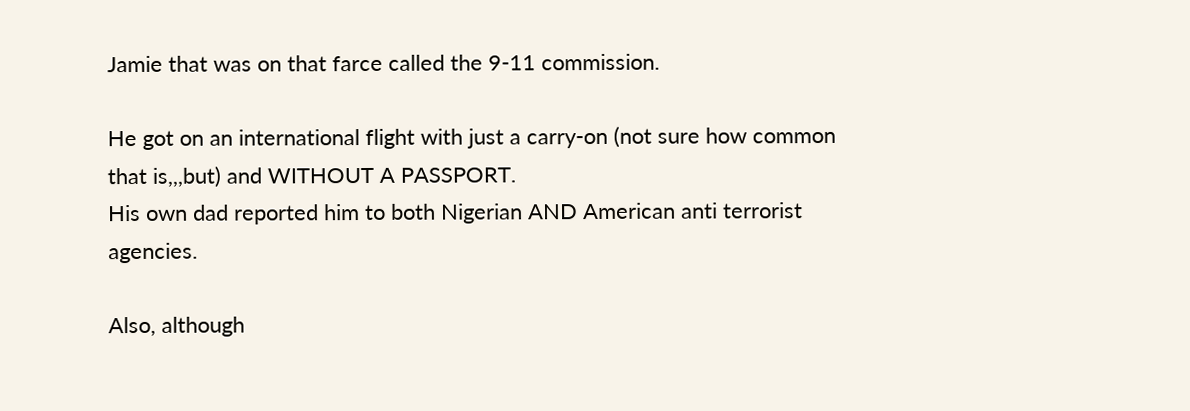Jamie that was on that farce called the 9-11 commission.

He got on an international flight with just a carry-on (not sure how common that is,,,but) and WITHOUT A PASSPORT.
His own dad reported him to both Nigerian AND American anti terrorist agencies.

Also, although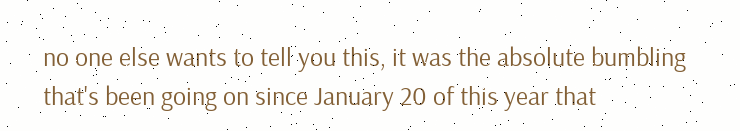no one else wants to tell you this, it was the absolute bumbling that's been going on since January 20 of this year that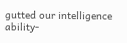gutted our intelligence ability-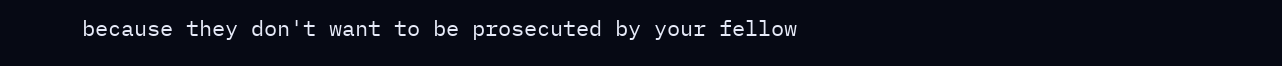because they don't want to be prosecuted by your fellow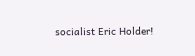socialist Eric Holder!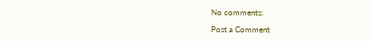No comments:

Post a Comment